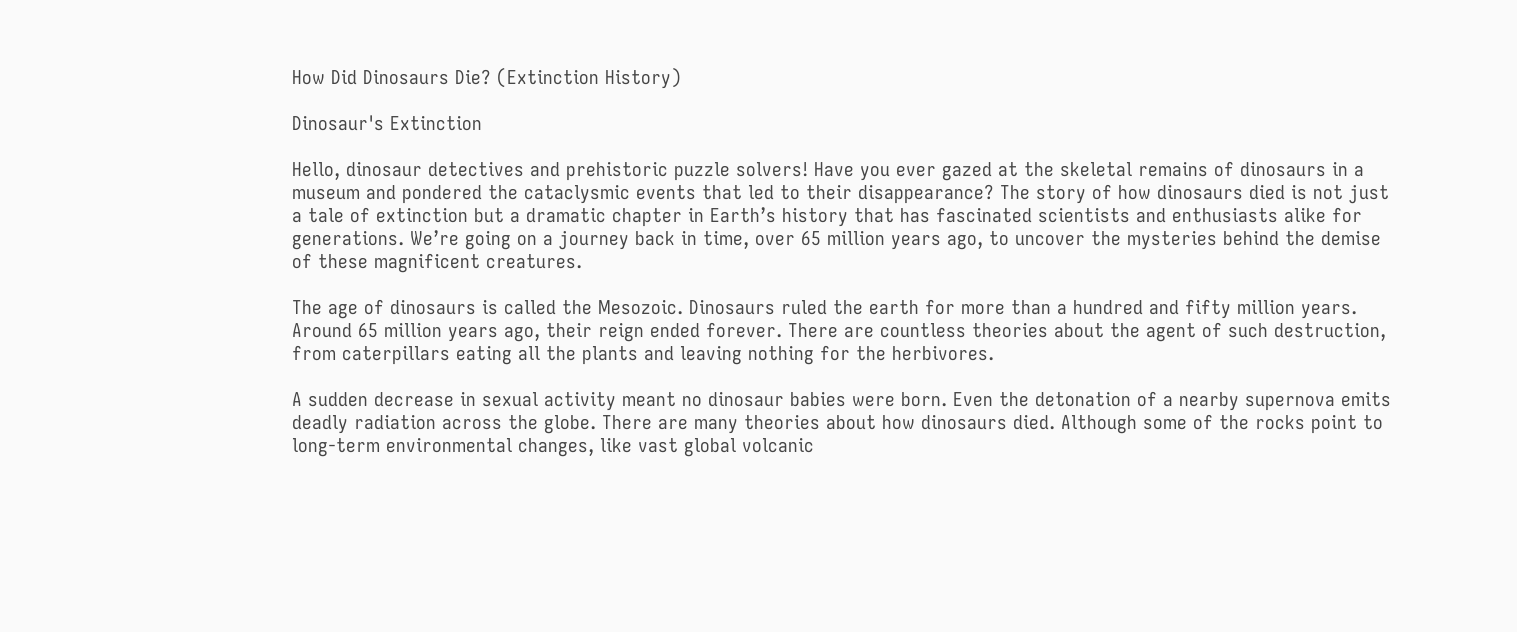How Did Dinosaurs Die? (Extinction History)

Dinosaur's Extinction

Hello, dinosaur detectives and prehistoric puzzle solvers! Have you ever gazed at the skeletal remains of dinosaurs in a museum and pondered the cataclysmic events that led to their disappearance? The story of how dinosaurs died is not just a tale of extinction but a dramatic chapter in Earth’s history that has fascinated scientists and enthusiasts alike for generations. We’re going on a journey back in time, over 65 million years ago, to uncover the mysteries behind the demise of these magnificent creatures.

The age of dinosaurs is called the Mesozoic. Dinosaurs ruled the earth for more than a hundred and fifty million years. Around 65 million years ago, their reign ended forever. There are countless theories about the agent of such destruction, from caterpillars eating all the plants and leaving nothing for the herbivores.

A sudden decrease in sexual activity meant no dinosaur babies were born. Even the detonation of a nearby supernova emits deadly radiation across the globe. There are many theories about how dinosaurs died. Although some of the rocks point to long-term environmental changes, like vast global volcanic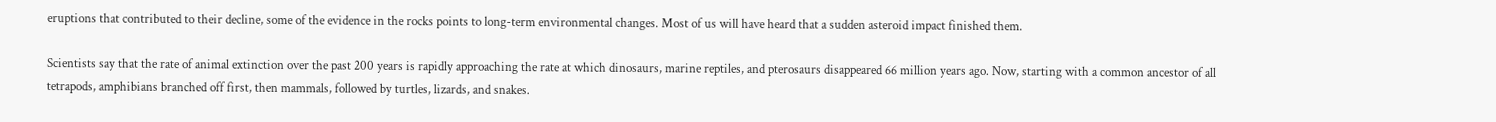eruptions that contributed to their decline, some of the evidence in the rocks points to long-term environmental changes. Most of us will have heard that a sudden asteroid impact finished them.

Scientists say that the rate of animal extinction over the past 200 years is rapidly approaching the rate at which dinosaurs, marine reptiles, and pterosaurs disappeared 66 million years ago. Now, starting with a common ancestor of all tetrapods, amphibians branched off first, then mammals, followed by turtles, lizards, and snakes.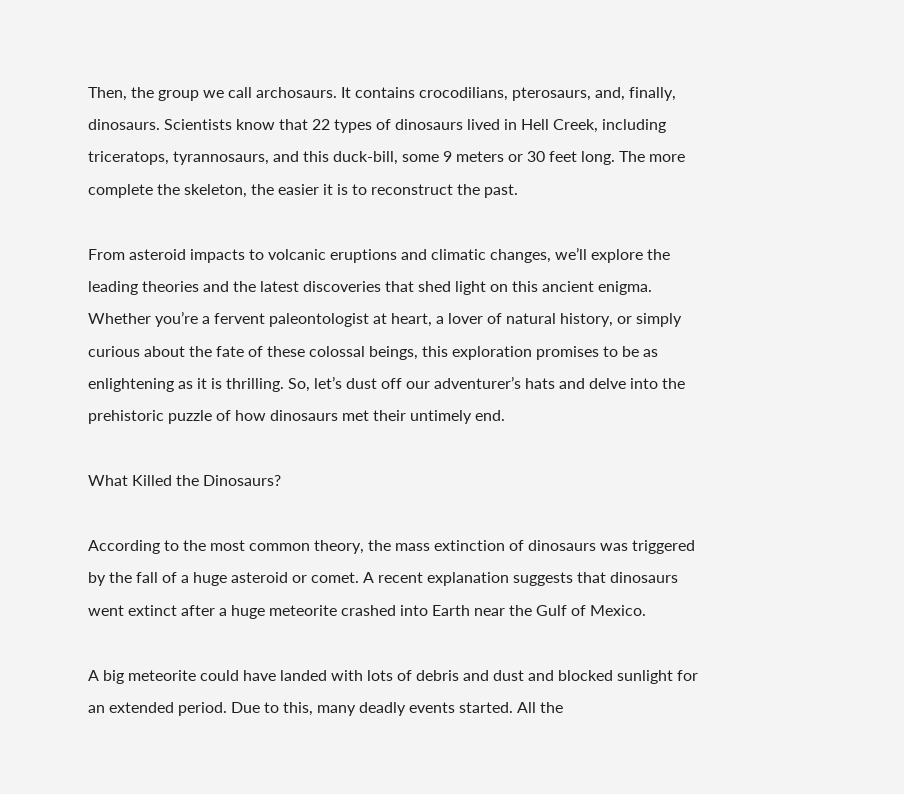Then, the group we call archosaurs. It contains crocodilians, pterosaurs, and, finally, dinosaurs. Scientists know that 22 types of dinosaurs lived in Hell Creek, including triceratops, tyrannosaurs, and this duck-bill, some 9 meters or 30 feet long. The more complete the skeleton, the easier it is to reconstruct the past.

From asteroid impacts to volcanic eruptions and climatic changes, we’ll explore the leading theories and the latest discoveries that shed light on this ancient enigma. Whether you’re a fervent paleontologist at heart, a lover of natural history, or simply curious about the fate of these colossal beings, this exploration promises to be as enlightening as it is thrilling. So, let’s dust off our adventurer’s hats and delve into the prehistoric puzzle of how dinosaurs met their untimely end.

What Killed the Dinosaurs?

According to the most common theory, the mass extinction of dinosaurs was triggered by the fall of a huge asteroid or comet. A recent explanation suggests that dinosaurs went extinct after a huge meteorite crashed into Earth near the Gulf of Mexico.

A big meteorite could have landed with lots of debris and dust and blocked sunlight for an extended period. Due to this, many deadly events started. All the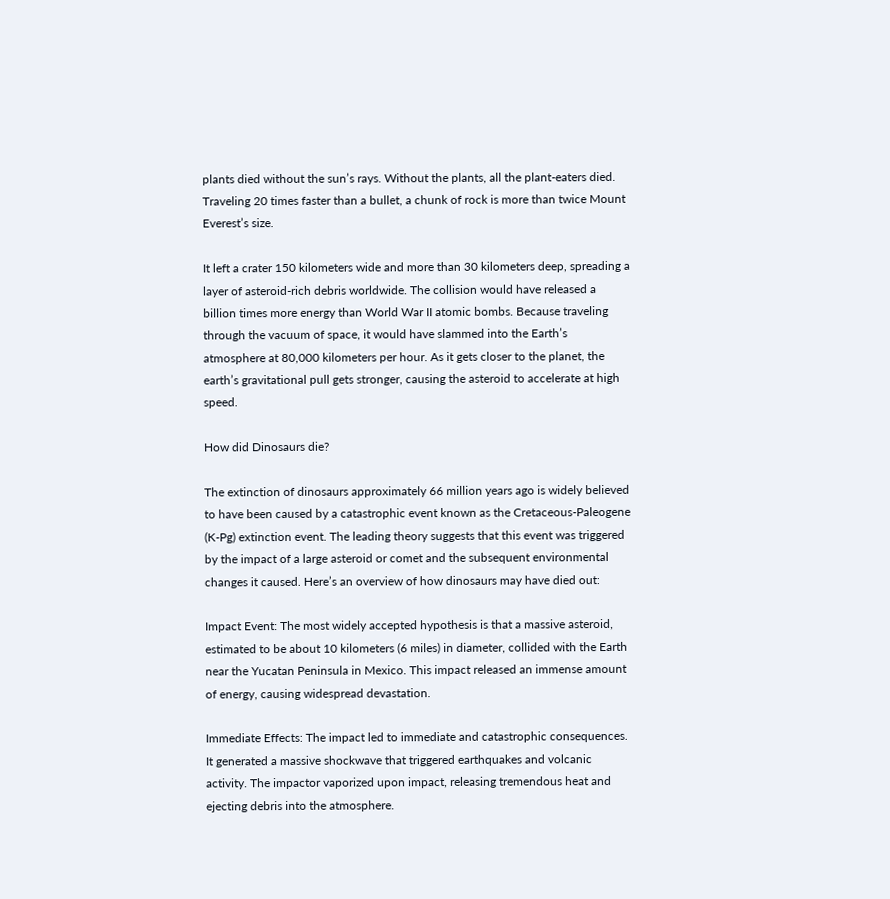plants died without the sun’s rays. Without the plants, all the plant-eaters died. Traveling 20 times faster than a bullet, a chunk of rock is more than twice Mount Everest’s size.

It left a crater 150 kilometers wide and more than 30 kilometers deep, spreading a layer of asteroid-rich debris worldwide. The collision would have released a billion times more energy than World War II atomic bombs. Because traveling through the vacuum of space, it would have slammed into the Earth’s atmosphere at 80,000 kilometers per hour. As it gets closer to the planet, the earth’s gravitational pull gets stronger, causing the asteroid to accelerate at high speed.

How did Dinosaurs die?

The extinction of dinosaurs approximately 66 million years ago is widely believed to have been caused by a catastrophic event known as the Cretaceous-Paleogene (K-Pg) extinction event. The leading theory suggests that this event was triggered by the impact of a large asteroid or comet and the subsequent environmental changes it caused. Here’s an overview of how dinosaurs may have died out:

Impact Event: The most widely accepted hypothesis is that a massive asteroid, estimated to be about 10 kilometers (6 miles) in diameter, collided with the Earth near the Yucatan Peninsula in Mexico. This impact released an immense amount of energy, causing widespread devastation.

Immediate Effects: The impact led to immediate and catastrophic consequences. It generated a massive shockwave that triggered earthquakes and volcanic activity. The impactor vaporized upon impact, releasing tremendous heat and ejecting debris into the atmosphere.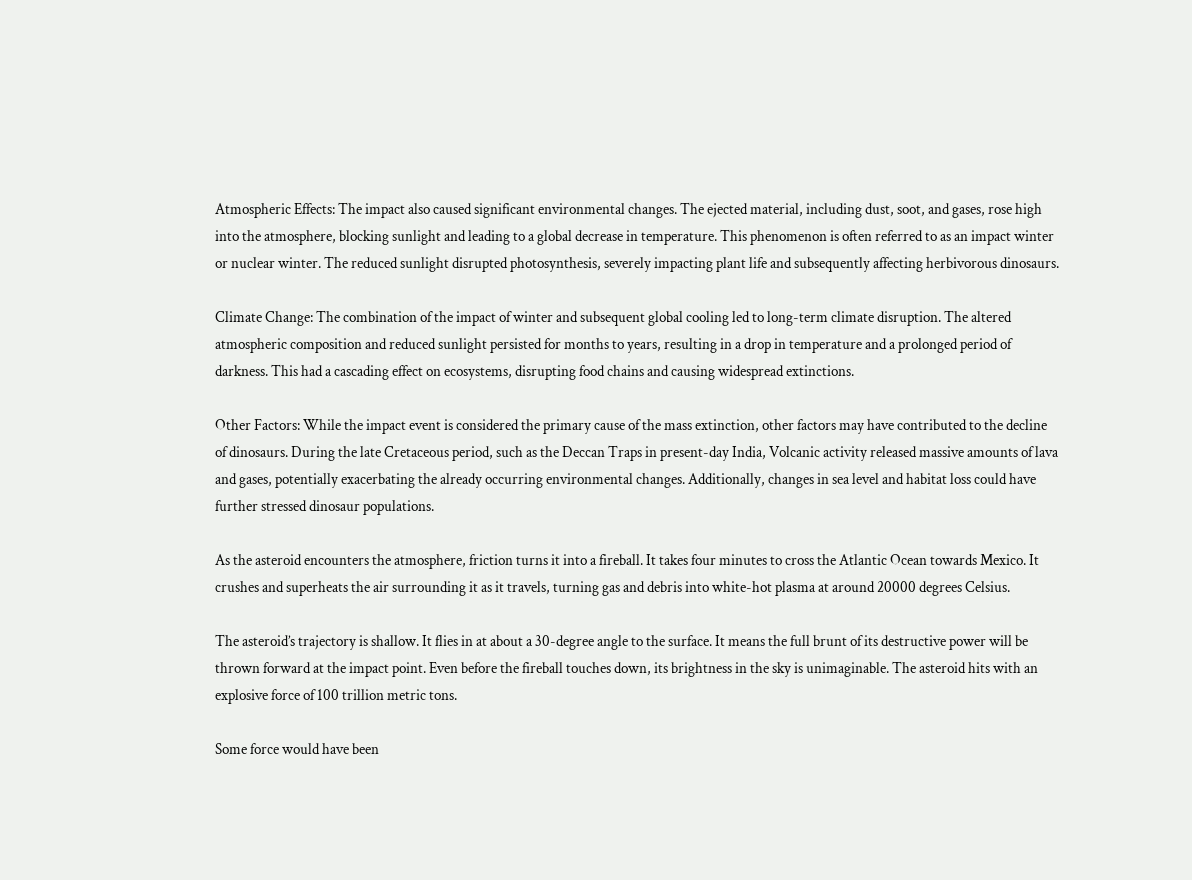Atmospheric Effects: The impact also caused significant environmental changes. The ejected material, including dust, soot, and gases, rose high into the atmosphere, blocking sunlight and leading to a global decrease in temperature. This phenomenon is often referred to as an impact winter or nuclear winter. The reduced sunlight disrupted photosynthesis, severely impacting plant life and subsequently affecting herbivorous dinosaurs.

Climate Change: The combination of the impact of winter and subsequent global cooling led to long-term climate disruption. The altered atmospheric composition and reduced sunlight persisted for months to years, resulting in a drop in temperature and a prolonged period of darkness. This had a cascading effect on ecosystems, disrupting food chains and causing widespread extinctions.

Other Factors: While the impact event is considered the primary cause of the mass extinction, other factors may have contributed to the decline of dinosaurs. During the late Cretaceous period, such as the Deccan Traps in present-day India, Volcanic activity released massive amounts of lava and gases, potentially exacerbating the already occurring environmental changes. Additionally, changes in sea level and habitat loss could have further stressed dinosaur populations.

As the asteroid encounters the atmosphere, friction turns it into a fireball. It takes four minutes to cross the Atlantic Ocean towards Mexico. It crushes and superheats the air surrounding it as it travels, turning gas and debris into white-hot plasma at around 20000 degrees Celsius.

The asteroid’s trajectory is shallow. It flies in at about a 30-degree angle to the surface. It means the full brunt of its destructive power will be thrown forward at the impact point. Even before the fireball touches down, its brightness in the sky is unimaginable. The asteroid hits with an explosive force of 100 trillion metric tons.

Some force would have been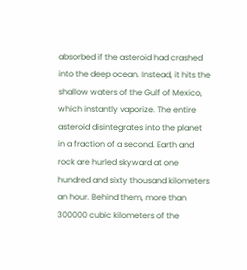absorbed if the asteroid had crashed into the deep ocean. Instead, it hits the shallow waters of the Gulf of Mexico, which instantly vaporize. The entire asteroid disintegrates into the planet in a fraction of a second. Earth and rock are hurled skyward at one hundred and sixty thousand kilometers an hour. Behind them, more than 300000 cubic kilometers of the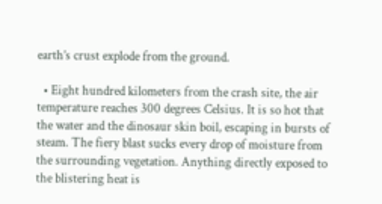earth’s crust explode from the ground.

  • Eight hundred kilometers from the crash site, the air temperature reaches 300 degrees Celsius. It is so hot that the water and the dinosaur skin boil, escaping in bursts of steam. The fiery blast sucks every drop of moisture from the surrounding vegetation. Anything directly exposed to the blistering heat is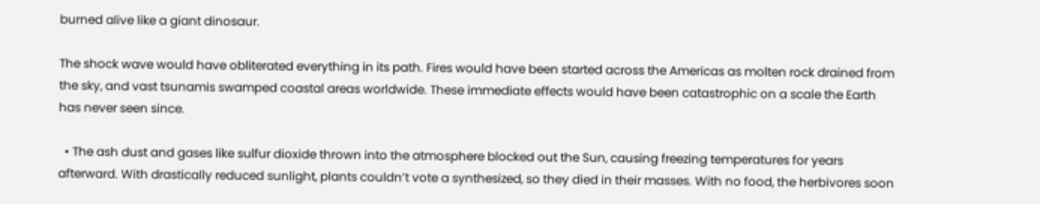burned alive like a giant dinosaur.

The shock wave would have obliterated everything in its path. Fires would have been started across the Americas as molten rock drained from the sky, and vast tsunamis swamped coastal areas worldwide. These immediate effects would have been catastrophic on a scale the Earth has never seen since.

  • The ash dust and gases like sulfur dioxide thrown into the atmosphere blocked out the Sun, causing freezing temperatures for years afterward. With drastically reduced sunlight, plants couldn’t vote a synthesized, so they died in their masses. With no food, the herbivores soon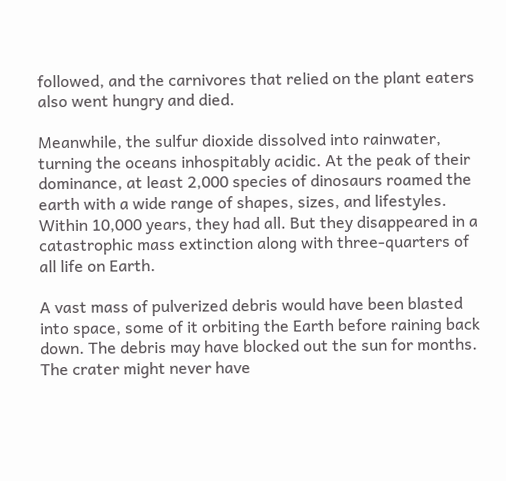followed, and the carnivores that relied on the plant eaters also went hungry and died.

Meanwhile, the sulfur dioxide dissolved into rainwater, turning the oceans inhospitably acidic. At the peak of their dominance, at least 2,000 species of dinosaurs roamed the earth with a wide range of shapes, sizes, and lifestyles. Within 10,000 years, they had all. But they disappeared in a catastrophic mass extinction along with three-quarters of all life on Earth.

A vast mass of pulverized debris would have been blasted into space, some of it orbiting the Earth before raining back down. The debris may have blocked out the sun for months. The crater might never have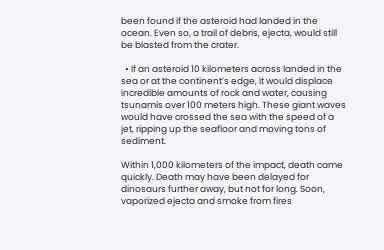been found if the asteroid had landed in the ocean. Even so, a trail of debris, ejecta, would still be blasted from the crater.

  • If an asteroid 10 kilometers across landed in the sea or at the continent’s edge, it would displace incredible amounts of rock and water, causing tsunamis over 100 meters high. These giant waves would have crossed the sea with the speed of a jet, ripping up the seafloor and moving tons of sediment.

Within 1,000 kilometers of the impact, death came quickly. Death may have been delayed for dinosaurs further away, but not for long. Soon, vaporized ejecta and smoke from fires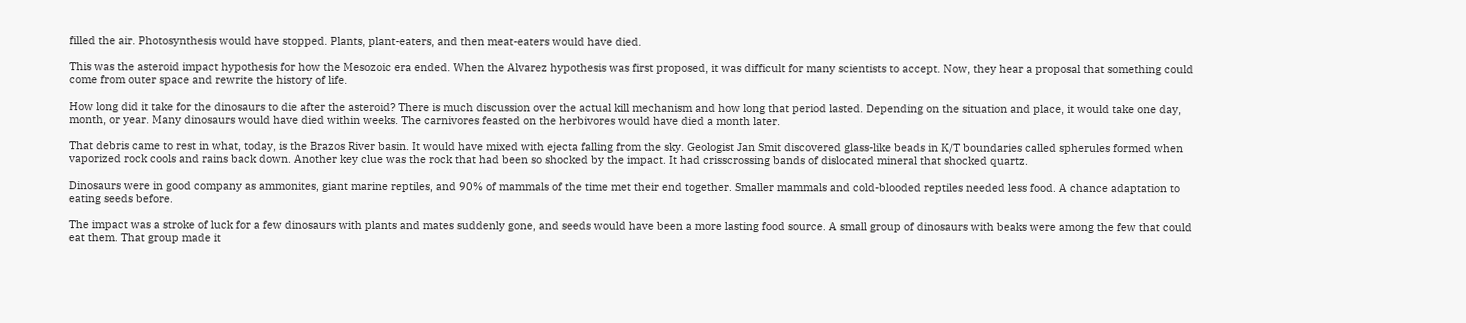filled the air. Photosynthesis would have stopped. Plants, plant-eaters, and then meat-eaters would have died.

This was the asteroid impact hypothesis for how the Mesozoic era ended. When the Alvarez hypothesis was first proposed, it was difficult for many scientists to accept. Now, they hear a proposal that something could come from outer space and rewrite the history of life.

How long did it take for the dinosaurs to die after the asteroid? There is much discussion over the actual kill mechanism and how long that period lasted. Depending on the situation and place, it would take one day, month, or year. Many dinosaurs would have died within weeks. The carnivores feasted on the herbivores would have died a month later.

That debris came to rest in what, today, is the Brazos River basin. It would have mixed with ejecta falling from the sky. Geologist Jan Smit discovered glass-like beads in K/T boundaries called spherules formed when vaporized rock cools and rains back down. Another key clue was the rock that had been so shocked by the impact. It had crisscrossing bands of dislocated mineral that shocked quartz.

Dinosaurs were in good company as ammonites, giant marine reptiles, and 90% of mammals of the time met their end together. Smaller mammals and cold-blooded reptiles needed less food. A chance adaptation to eating seeds before.

The impact was a stroke of luck for a few dinosaurs with plants and mates suddenly gone, and seeds would have been a more lasting food source. A small group of dinosaurs with beaks were among the few that could eat them. That group made it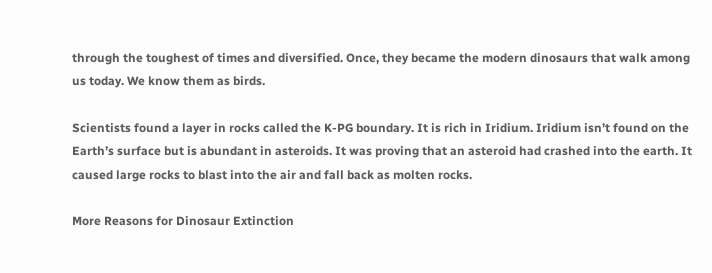through the toughest of times and diversified. Once, they became the modern dinosaurs that walk among us today. We know them as birds.

Scientists found a layer in rocks called the K-PG boundary. It is rich in Iridium. Iridium isn’t found on the Earth’s surface but is abundant in asteroids. It was proving that an asteroid had crashed into the earth. It caused large rocks to blast into the air and fall back as molten rocks.

More Reasons for Dinosaur Extinction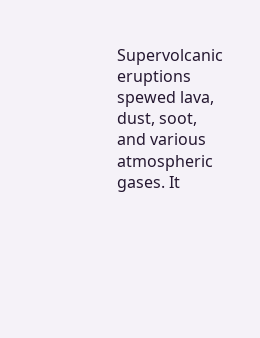Supervolcanic eruptions spewed lava, dust, soot, and various atmospheric gases. It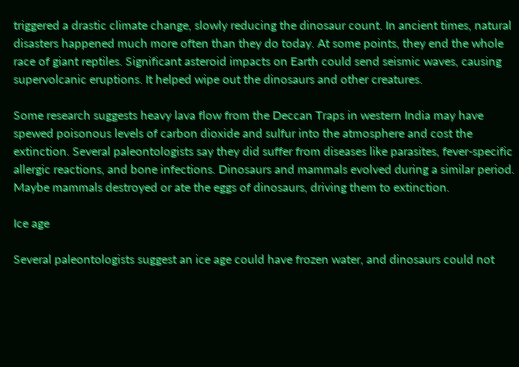triggered a drastic climate change, slowly reducing the dinosaur count. In ancient times, natural disasters happened much more often than they do today. At some points, they end the whole race of giant reptiles. Significant asteroid impacts on Earth could send seismic waves, causing supervolcanic eruptions. It helped wipe out the dinosaurs and other creatures.

Some research suggests heavy lava flow from the Deccan Traps in western India may have spewed poisonous levels of carbon dioxide and sulfur into the atmosphere and cost the extinction. Several paleontologists say they did suffer from diseases like parasites, fever-specific allergic reactions, and bone infections. Dinosaurs and mammals evolved during a similar period. Maybe mammals destroyed or ate the eggs of dinosaurs, driving them to extinction.

Ice age

Several paleontologists suggest an ice age could have frozen water, and dinosaurs could not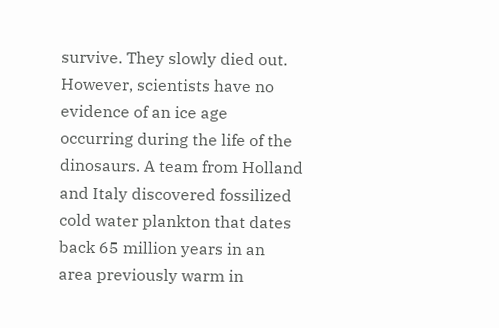survive. They slowly died out. However, scientists have no evidence of an ice age occurring during the life of the dinosaurs. A team from Holland and Italy discovered fossilized cold water plankton that dates back 65 million years in an area previously warm in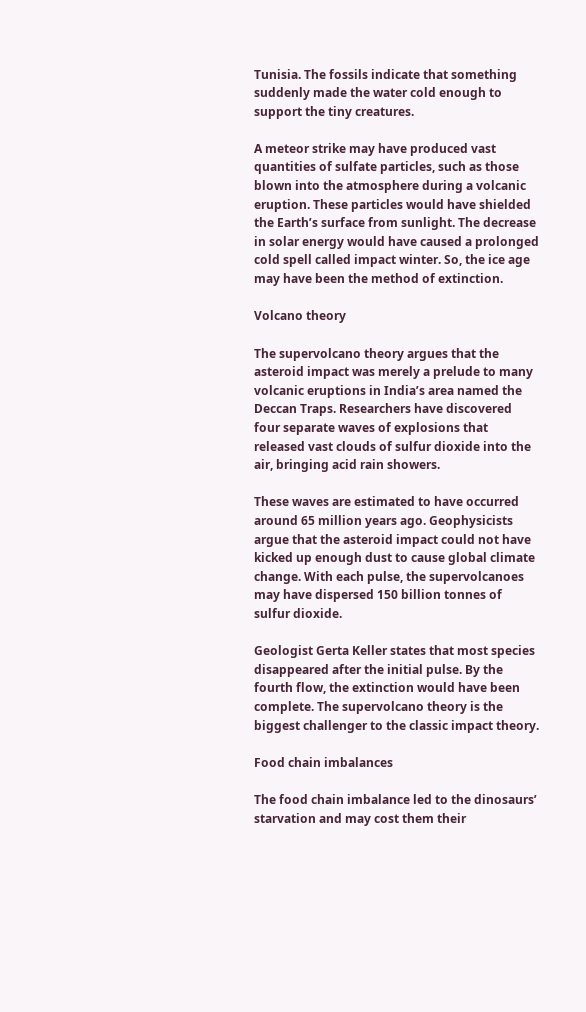Tunisia. The fossils indicate that something suddenly made the water cold enough to support the tiny creatures.

A meteor strike may have produced vast quantities of sulfate particles, such as those blown into the atmosphere during a volcanic eruption. These particles would have shielded the Earth’s surface from sunlight. The decrease in solar energy would have caused a prolonged cold spell called impact winter. So, the ice age may have been the method of extinction.

Volcano theory

The supervolcano theory argues that the asteroid impact was merely a prelude to many volcanic eruptions in India’s area named the Deccan Traps. Researchers have discovered four separate waves of explosions that released vast clouds of sulfur dioxide into the air, bringing acid rain showers.

These waves are estimated to have occurred around 65 million years ago. Geophysicists argue that the asteroid impact could not have kicked up enough dust to cause global climate change. With each pulse, the supervolcanoes may have dispersed 150 billion tonnes of sulfur dioxide.

Geologist Gerta Keller states that most species disappeared after the initial pulse. By the fourth flow, the extinction would have been complete. The supervolcano theory is the biggest challenger to the classic impact theory.

Food chain imbalances

The food chain imbalance led to the dinosaurs’ starvation and may cost them their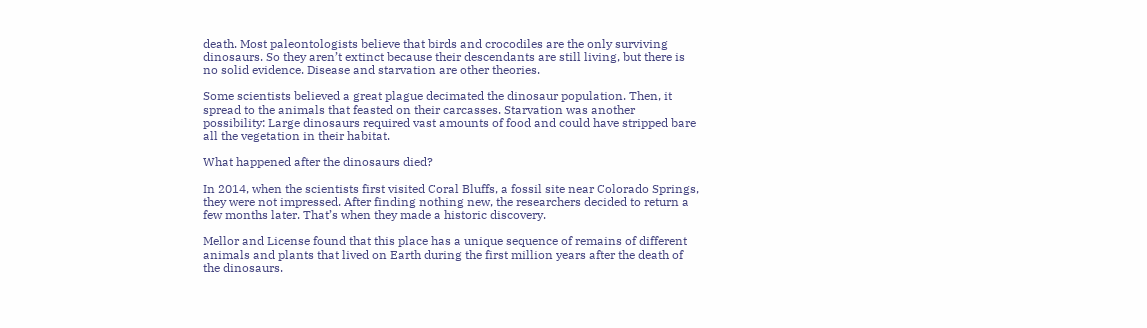death. Most paleontologists believe that birds and crocodiles are the only surviving dinosaurs. So they aren’t extinct because their descendants are still living, but there is no solid evidence. Disease and starvation are other theories.

Some scientists believed a great plague decimated the dinosaur population. Then, it spread to the animals that feasted on their carcasses. Starvation was another possibility: Large dinosaurs required vast amounts of food and could have stripped bare all the vegetation in their habitat.

What happened after the dinosaurs died?

In 2014, when the scientists first visited Coral Bluffs, a fossil site near Colorado Springs, they were not impressed. After finding nothing new, the researchers decided to return a few months later. That’s when they made a historic discovery.

Mellor and License found that this place has a unique sequence of remains of different animals and plants that lived on Earth during the first million years after the death of the dinosaurs.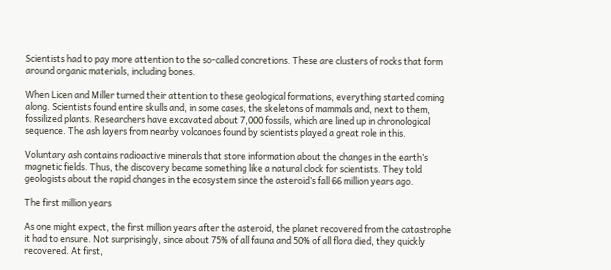Scientists had to pay more attention to the so-called concretions. These are clusters of rocks that form around organic materials, including bones.

When Licen and Miller turned their attention to these geological formations, everything started coming along. Scientists found entire skulls and, in some cases, the skeletons of mammals and, next to them, fossilized plants. Researchers have excavated about 7,000 fossils, which are lined up in chronological sequence. The ash layers from nearby volcanoes found by scientists played a great role in this.

Voluntary ash contains radioactive minerals that store information about the changes in the earth’s magnetic fields. Thus, the discovery became something like a natural clock for scientists. They told geologists about the rapid changes in the ecosystem since the asteroid’s fall 66 million years ago.

The first million years

As one might expect, the first million years after the asteroid, the planet recovered from the catastrophe it had to ensure. Not surprisingly, since about 75% of all fauna and 50% of all flora died, they quickly recovered. At first,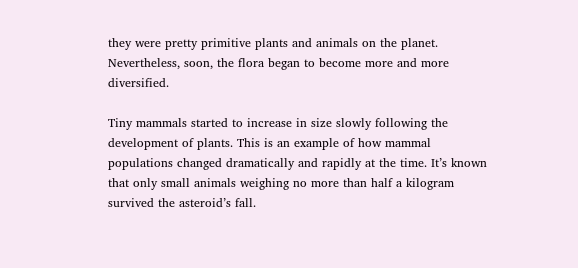they were pretty primitive plants and animals on the planet. Nevertheless, soon, the flora began to become more and more diversified.

Tiny mammals started to increase in size slowly following the development of plants. This is an example of how mammal populations changed dramatically and rapidly at the time. It’s known that only small animals weighing no more than half a kilogram survived the asteroid’s fall.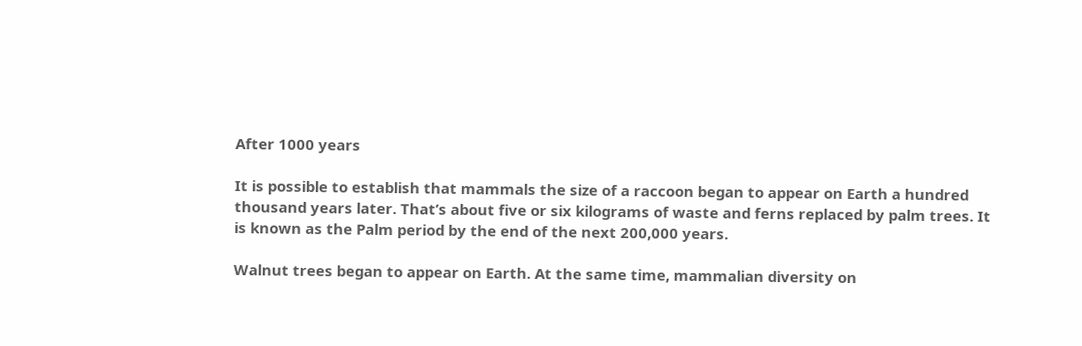After 1000 years

It is possible to establish that mammals the size of a raccoon began to appear on Earth a hundred thousand years later. That’s about five or six kilograms of waste and ferns replaced by palm trees. It is known as the Palm period by the end of the next 200,000 years.

Walnut trees began to appear on Earth. At the same time, mammalian diversity on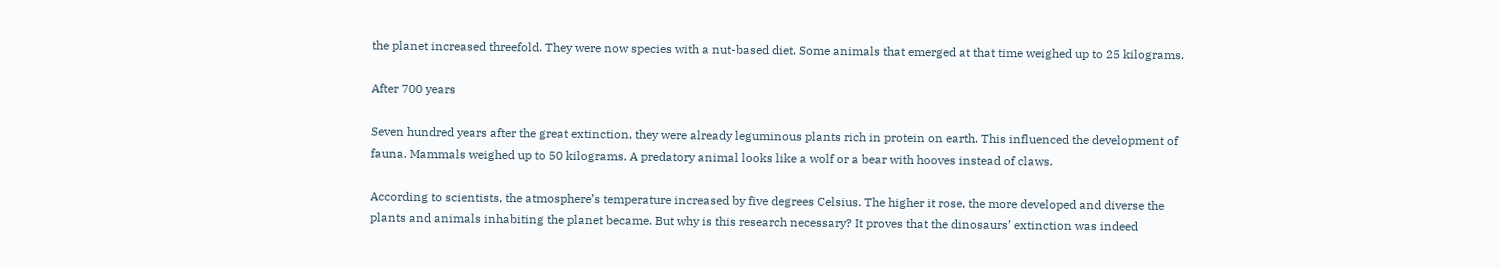the planet increased threefold. They were now species with a nut-based diet. Some animals that emerged at that time weighed up to 25 kilograms.

After 700 years

Seven hundred years after the great extinction, they were already leguminous plants rich in protein on earth. This influenced the development of fauna. Mammals weighed up to 50 kilograms. A predatory animal looks like a wolf or a bear with hooves instead of claws.

According to scientists, the atmosphere’s temperature increased by five degrees Celsius. The higher it rose, the more developed and diverse the plants and animals inhabiting the planet became. But why is this research necessary? It proves that the dinosaurs’ extinction was indeed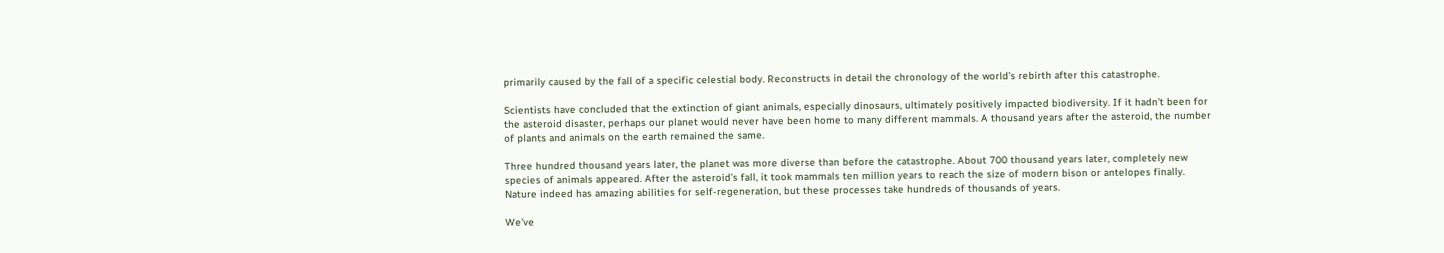primarily caused by the fall of a specific celestial body. Reconstructs in detail the chronology of the world’s rebirth after this catastrophe.

Scientists have concluded that the extinction of giant animals, especially dinosaurs, ultimately positively impacted biodiversity. If it hadn’t been for the asteroid disaster, perhaps our planet would never have been home to many different mammals. A thousand years after the asteroid, the number of plants and animals on the earth remained the same.

Three hundred thousand years later, the planet was more diverse than before the catastrophe. About 700 thousand years later, completely new species of animals appeared. After the asteroid’s fall, it took mammals ten million years to reach the size of modern bison or antelopes finally. Nature indeed has amazing abilities for self-regeneration, but these processes take hundreds of thousands of years.

We’ve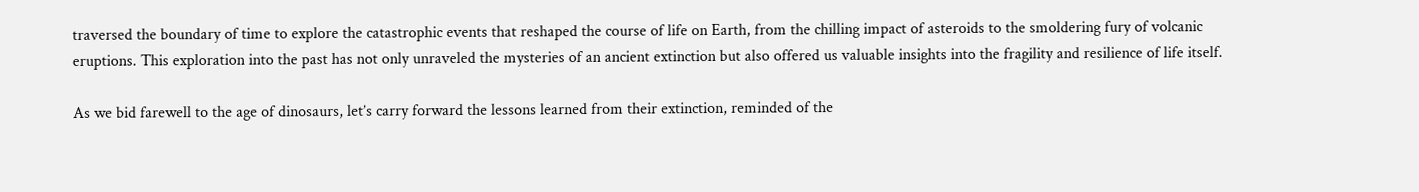traversed the boundary of time to explore the catastrophic events that reshaped the course of life on Earth, from the chilling impact of asteroids to the smoldering fury of volcanic eruptions. This exploration into the past has not only unraveled the mysteries of an ancient extinction but also offered us valuable insights into the fragility and resilience of life itself.

As we bid farewell to the age of dinosaurs, let’s carry forward the lessons learned from their extinction, reminded of the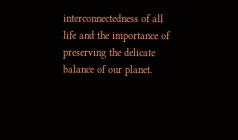interconnectedness of all life and the importance of preserving the delicate balance of our planet.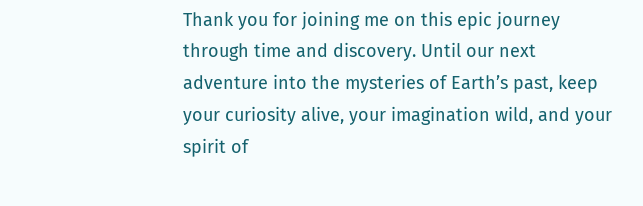Thank you for joining me on this epic journey through time and discovery. Until our next adventure into the mysteries of Earth’s past, keep your curiosity alive, your imagination wild, and your spirit of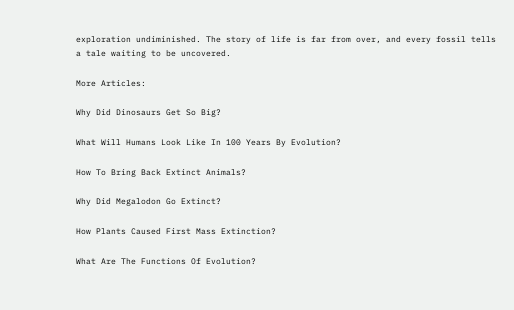exploration undiminished. The story of life is far from over, and every fossil tells a tale waiting to be uncovered.

More Articles:

Why Did Dinosaurs Get So Big?

What Will Humans Look Like In 100 Years By Evolution?

How To Bring Back Extinct Animals?

Why Did Megalodon Go Extinct?

How Plants Caused First Mass Extinction?

What Are The Functions Of Evolution?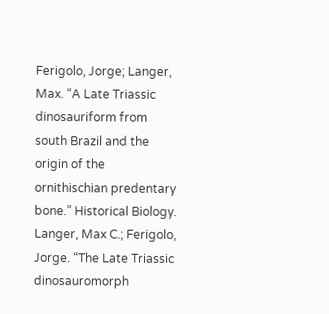Ferigolo, Jorge; Langer, Max. “A Late Triassic dinosauriform from south Brazil and the origin of the ornithischian predentary bone.” Historical Biology.
Langer, Max C.; Ferigolo, Jorge. “The Late Triassic dinosauromorph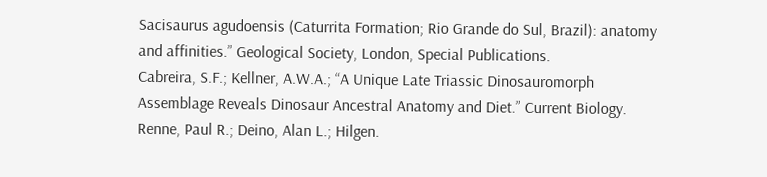Sacisaurus agudoensis (Caturrita Formation; Rio Grande do Sul, Brazil): anatomy and affinities.” Geological Society, London, Special Publications.
Cabreira, S.F.; Kellner, A.W.A.; “A Unique Late Triassic Dinosauromorph Assemblage Reveals Dinosaur Ancestral Anatomy and Diet.” Current Biology.
Renne, Paul R.; Deino, Alan L.; Hilgen.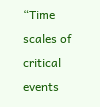“Time scales of critical events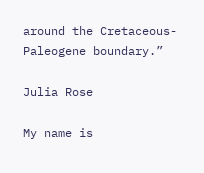around the Cretaceous-Paleogene boundary.”

Julia Rose

My name is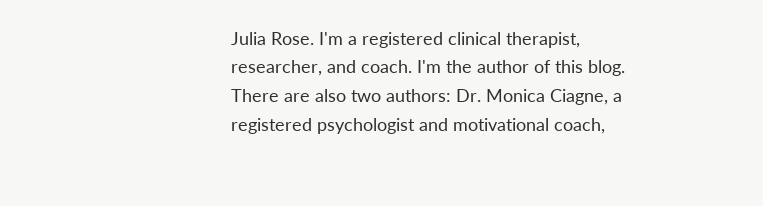Julia Rose. I'm a registered clinical therapist, researcher, and coach. I'm the author of this blog. There are also two authors: Dr. Monica Ciagne, a registered psychologist and motivational coach,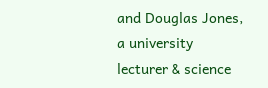and Douglas Jones, a university lecturer & science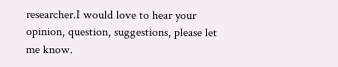researcher.I would love to hear your opinion, question, suggestions, please let me know.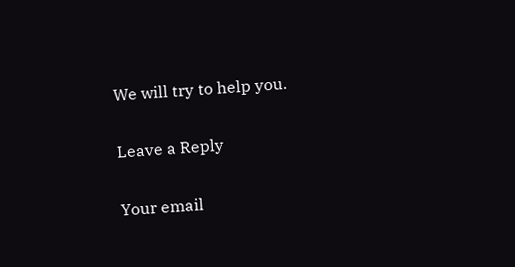We will try to help you.

Leave a Reply

Your email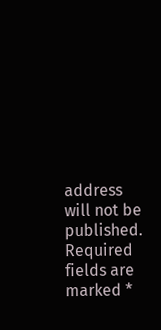address will not be published. Required fields are marked *